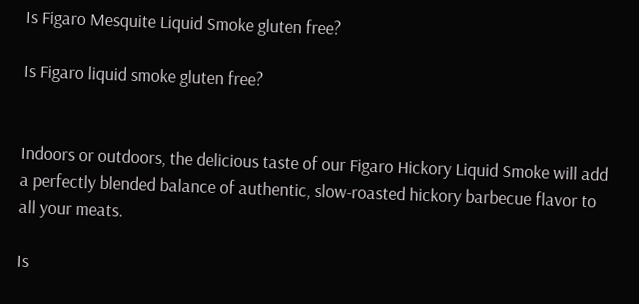Is Figaro Mesquite Liquid Smoke gluten free?

Is Figaro liquid smoke gluten free?


Indoors or outdoors, the delicious taste of our Figaro Hickory Liquid Smoke will add a perfectly blended balance of authentic, slow-roasted hickory barbecue flavor to all your meats.

Is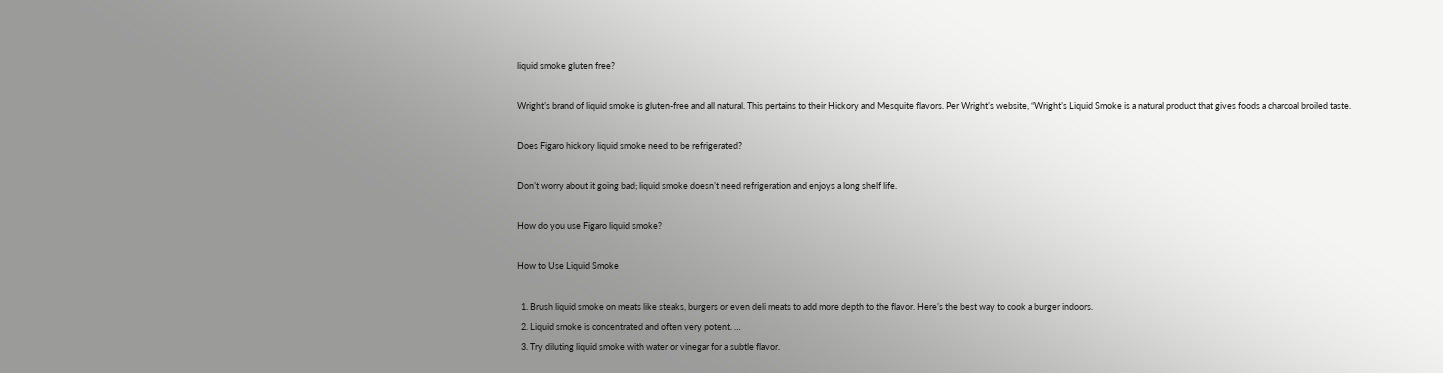liquid smoke gluten free?

Wright’s brand of liquid smoke is gluten-free and all natural. This pertains to their Hickory and Mesquite flavors. Per Wright’s website, “Wright’s Liquid Smoke is a natural product that gives foods a charcoal broiled taste.

Does Figaro hickory liquid smoke need to be refrigerated?

Don’t worry about it going bad; liquid smoke doesn’t need refrigeration and enjoys a long shelf life.

How do you use Figaro liquid smoke?

How to Use Liquid Smoke

  1. Brush liquid smoke on meats like steaks, burgers or even deli meats to add more depth to the flavor. Here’s the best way to cook a burger indoors.
  2. Liquid smoke is concentrated and often very potent. …
  3. Try diluting liquid smoke with water or vinegar for a subtle flavor.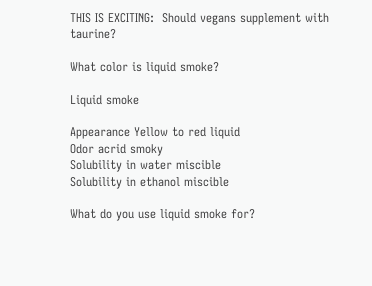THIS IS EXCITING:  Should vegans supplement with taurine?

What color is liquid smoke?

Liquid smoke

Appearance Yellow to red liquid
Odor acrid smoky
Solubility in water miscible
Solubility in ethanol miscible

What do you use liquid smoke for?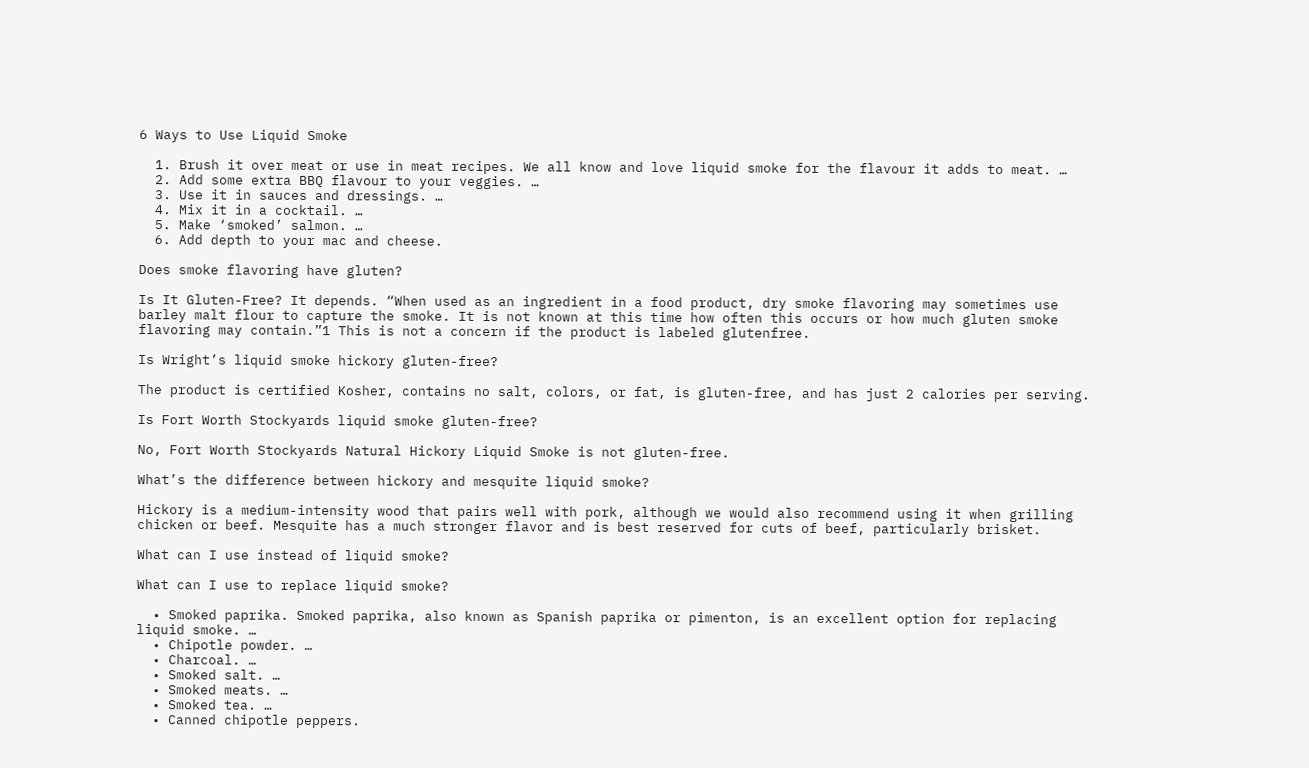6 Ways to Use Liquid Smoke

  1. Brush it over meat or use in meat recipes. We all know and love liquid smoke for the flavour it adds to meat. …
  2. Add some extra BBQ flavour to your veggies. …
  3. Use it in sauces and dressings. …
  4. Mix it in a cocktail. …
  5. Make ‘smoked’ salmon. …
  6. Add depth to your mac and cheese.

Does smoke flavoring have gluten?

Is It Gluten-Free? It depends. “When used as an ingredient in a food product, dry smoke flavoring may sometimes use barley malt flour to capture the smoke. It is not known at this time how often this occurs or how much gluten smoke flavoring may contain.”1 This is not a concern if the product is labeled glutenfree.

Is Wright’s liquid smoke hickory gluten-free?

The product is certified Kosher, contains no salt, colors, or fat, is gluten-free, and has just 2 calories per serving.

Is Fort Worth Stockyards liquid smoke gluten-free?

No, Fort Worth Stockyards Natural Hickory Liquid Smoke is not gluten-free.

What’s the difference between hickory and mesquite liquid smoke?

Hickory is a medium-intensity wood that pairs well with pork, although we would also recommend using it when grilling chicken or beef. Mesquite has a much stronger flavor and is best reserved for cuts of beef, particularly brisket.

What can I use instead of liquid smoke?

What can I use to replace liquid smoke?

  • Smoked paprika. Smoked paprika, also known as Spanish paprika or pimenton, is an excellent option for replacing liquid smoke. …
  • Chipotle powder. …
  • Charcoal. …
  • Smoked salt. …
  • Smoked meats. …
  • Smoked tea. …
  • Canned chipotle peppers.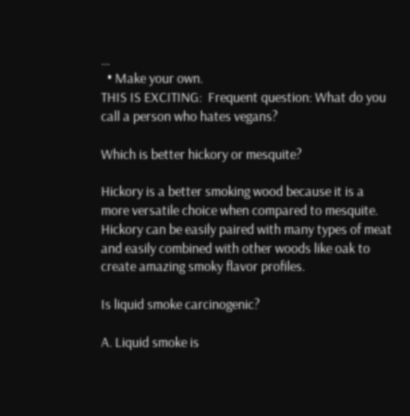…
  • Make your own.
THIS IS EXCITING:  Frequent question: What do you call a person who hates vegans?

Which is better hickory or mesquite?

Hickory is a better smoking wood because it is a more versatile choice when compared to mesquite. Hickory can be easily paired with many types of meat and easily combined with other woods like oak to create amazing smoky flavor profiles.

Is liquid smoke carcinogenic?

A. Liquid smoke is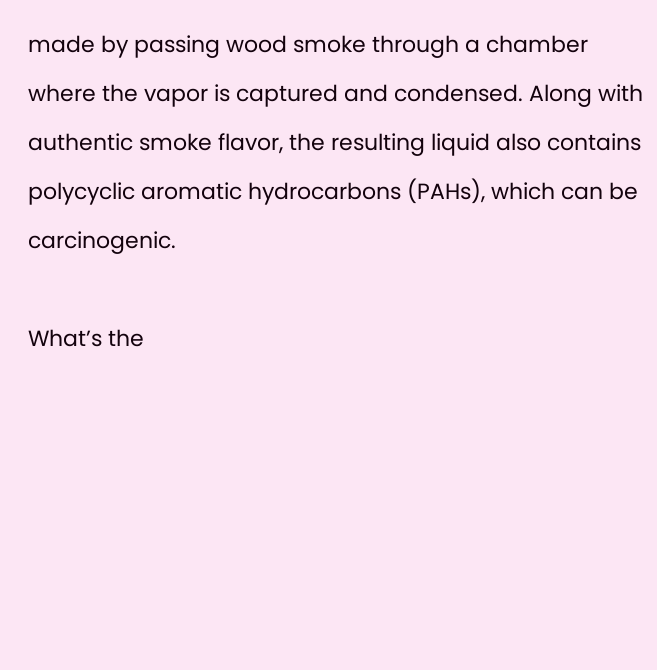made by passing wood smoke through a chamber where the vapor is captured and condensed. Along with authentic smoke flavor, the resulting liquid also contains polycyclic aromatic hydrocarbons (PAHs), which can be carcinogenic.

What’s the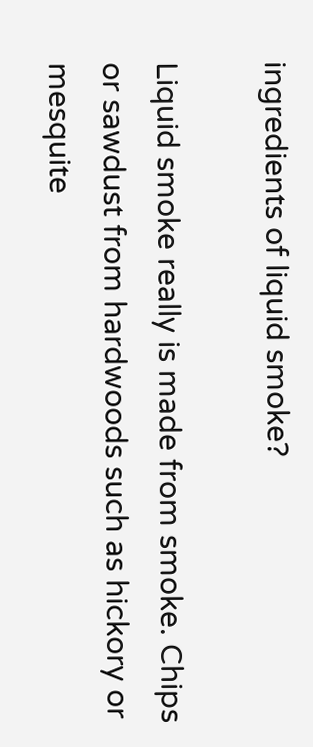ingredients of liquid smoke?

Liquid smoke really is made from smoke. Chips or sawdust from hardwoods such as hickory or mesquite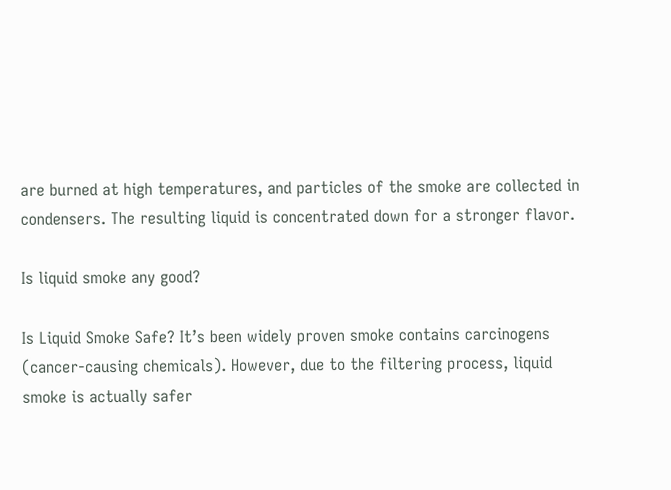are burned at high temperatures, and particles of the smoke are collected in condensers. The resulting liquid is concentrated down for a stronger flavor.

Is liquid smoke any good?

Is Liquid Smoke Safe? It’s been widely proven smoke contains carcinogens (cancer-causing chemicals). However, due to the filtering process, liquid smoke is actually safer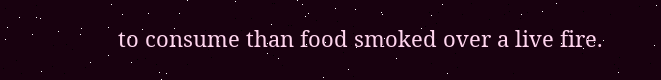to consume than food smoked over a live fire.